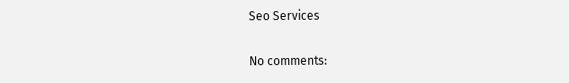Seo Services

No comments: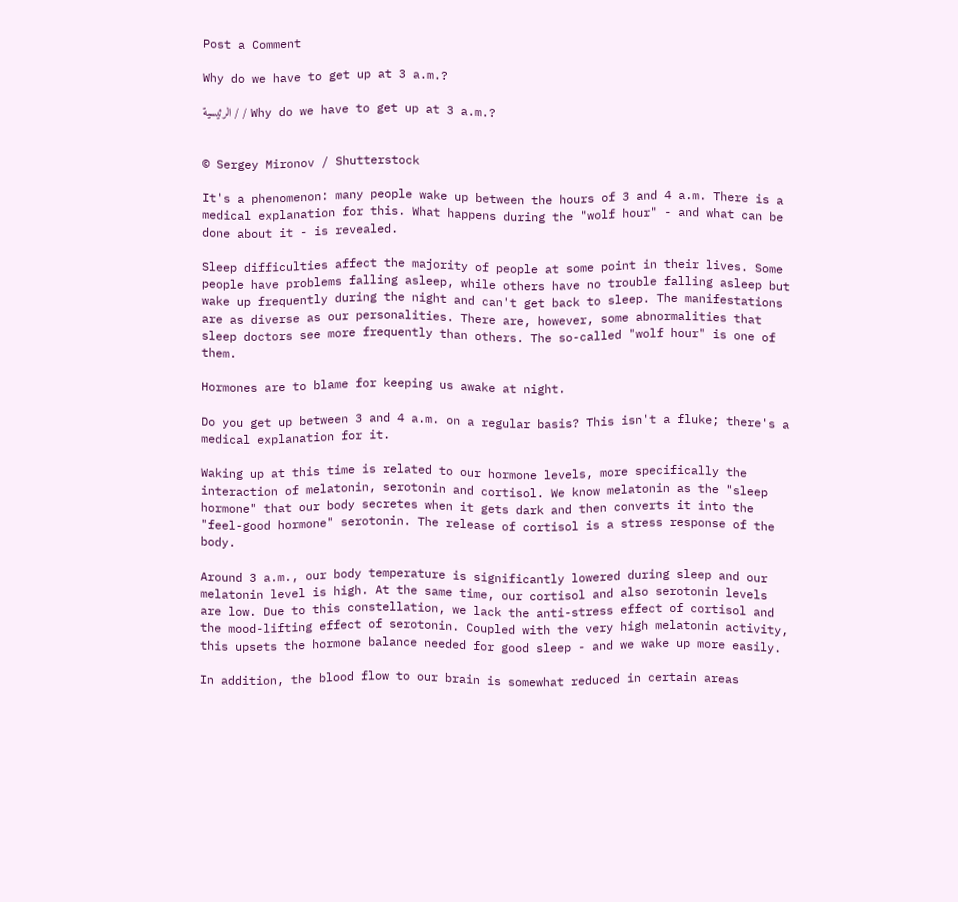Post a Comment

Why do we have to get up at 3 a.m.?

الرئيسية / / Why do we have to get up at 3 a.m.?


© Sergey Mironov / Shutterstock

It's a phenomenon: many people wake up between the hours of 3 and 4 a.m. There is a medical explanation for this. What happens during the "wolf hour" - and what can be done about it - is revealed.

Sleep difficulties affect the majority of people at some point in their lives. Some people have problems falling asleep, while others have no trouble falling asleep but wake up frequently during the night and can't get back to sleep. The manifestations are as diverse as our personalities. There are, however, some abnormalities that sleep doctors see more frequently than others. The so-called "wolf hour" is one of them.

Hormones are to blame for keeping us awake at night.

Do you get up between 3 and 4 a.m. on a regular basis? This isn't a fluke; there's a medical explanation for it.

Waking up at this time is related to our hormone levels, more specifically the interaction of melatonin, serotonin and cortisol. We know melatonin as the "sleep hormone" that our body secretes when it gets dark and then converts it into the "feel-good hormone" serotonin. The release of cortisol is a stress response of the body.

Around 3 a.m., our body temperature is significantly lowered during sleep and our melatonin level is high. At the same time, our cortisol and also serotonin levels are low. Due to this constellation, we lack the anti-stress effect of cortisol and the mood-lifting effect of serotonin. Coupled with the very high melatonin activity, this upsets the hormone balance needed for good sleep - and we wake up more easily.

In addition, the blood flow to our brain is somewhat reduced in certain areas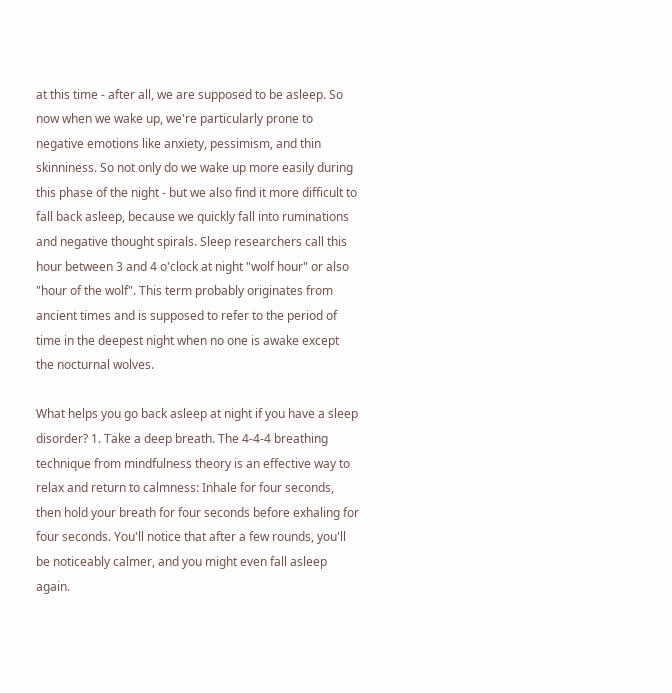at this time - after all, we are supposed to be asleep. So now when we wake up, we're particularly prone to negative emotions like anxiety, pessimism, and thin skinniness. So not only do we wake up more easily during this phase of the night - but we also find it more difficult to fall back asleep, because we quickly fall into ruminations and negative thought spirals. Sleep researchers call this hour between 3 and 4 o'clock at night "wolf hour" or also "hour of the wolf". This term probably originates from ancient times and is supposed to refer to the period of time in the deepest night when no one is awake except the nocturnal wolves.

What helps you go back asleep at night if you have a sleep disorder? 1. Take a deep breath. The 4-4-4 breathing technique from mindfulness theory is an effective way to relax and return to calmness: Inhale for four seconds, then hold your breath for four seconds before exhaling for four seconds. You'll notice that after a few rounds, you'll be noticeably calmer, and you might even fall asleep again.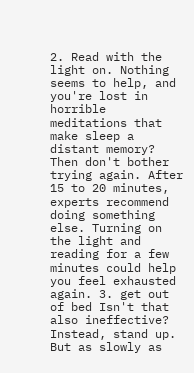2. Read with the light on. Nothing seems to help, and you're lost in horrible meditations that make sleep a distant memory? Then don't bother trying again. After 15 to 20 minutes, experts recommend doing something else. Turning on the light and reading for a few minutes could help you feel exhausted again. 3. get out of bed Isn't that also ineffective? Instead, stand up. But as slowly as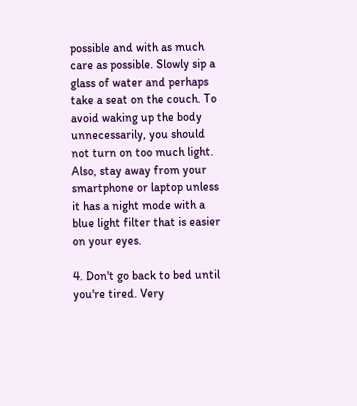possible and with as much care as possible. Slowly sip a glass of water and perhaps take a seat on the couch. To avoid waking up the body unnecessarily, you should not turn on too much light. Also, stay away from your smartphone or laptop unless it has a night mode with a blue light filter that is easier on your eyes.

4. Don't go back to bed until you're tired. Very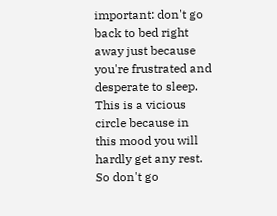important: don't go back to bed right away just because you're frustrated and desperate to sleep. This is a vicious circle because in this mood you will hardly get any rest. So don't go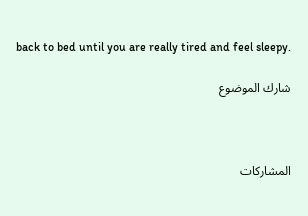back to bed until you are really tired and feel sleepy.

شارك الموضوع



المشاركات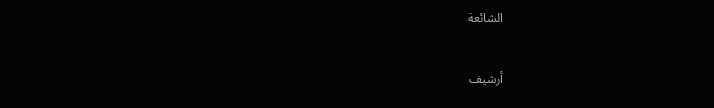الشائعة


أرشيف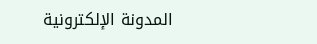المدونة الإلكترونية